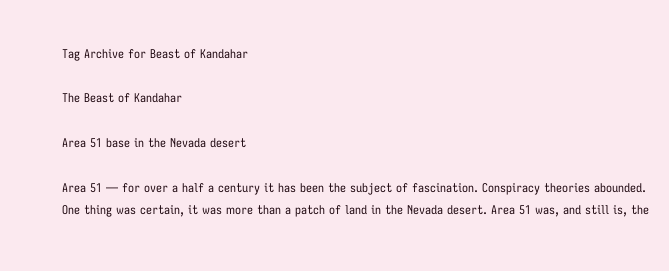Tag Archive for Beast of Kandahar

The Beast of Kandahar

Area 51 base in the Nevada desert

Area 51 — for over a half a century it has been the subject of fascination. Conspiracy theories abounded. One thing was certain, it was more than a patch of land in the Nevada desert. Area 51 was, and still is, the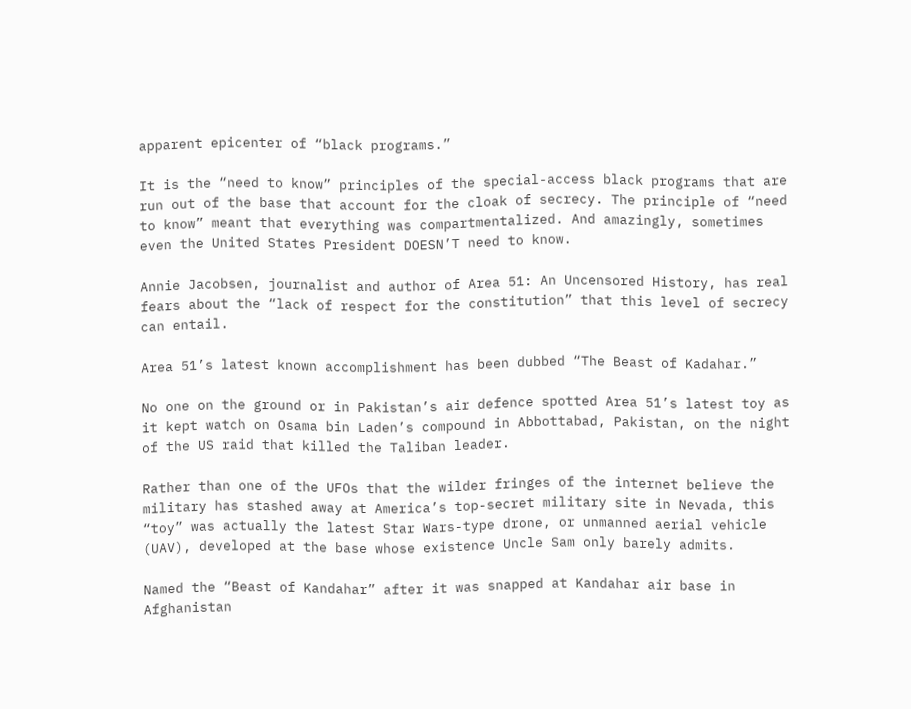apparent epicenter of “black programs.”

It is the “need to know” principles of the special-access black programs that are run out of the base that account for the cloak of secrecy. The principle of “need to know” meant that everything was compartmentalized. And amazingly, sometimes even the United States President DOESN’T need to know.

Annie Jacobsen, journalist and author of Area 51: An Uncensored History, has real fears about the “lack of respect for the constitution” that this level of secrecy can entail.

Area 51’s latest known accomplishment has been dubbed “The Beast of Kadahar.”

No one on the ground or in Pakistan’s air defence spotted Area 51’s latest toy as it kept watch on Osama bin Laden’s compound in Abbottabad, Pakistan, on the night of the US raid that killed the Taliban leader.

Rather than one of the UFOs that the wilder fringes of the internet believe the military has stashed away at America’s top-secret military site in Nevada, this “toy” was actually the latest Star Wars-type drone, or unmanned aerial vehicle (UAV), developed at the base whose existence Uncle Sam only barely admits.

Named the “Beast of Kandahar” after it was snapped at Kandahar air base in Afghanistan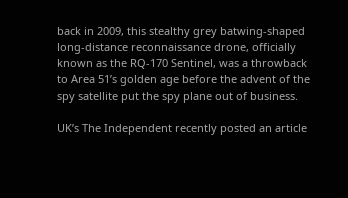back in 2009, this stealthy grey batwing-shaped long-distance reconnaissance drone, officially known as the RQ-170 Sentinel, was a throwback to Area 51’s golden age before the advent of the spy satellite put the spy plane out of business.

UK’s The Independent recently posted an article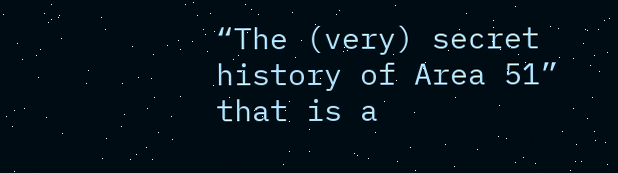“The (very) secret history of Area 51” that is a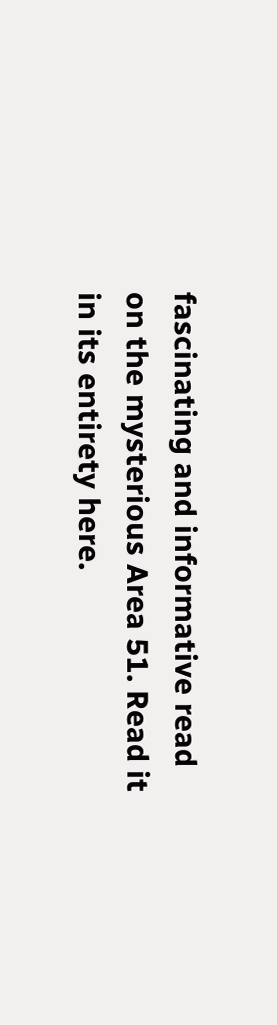fascinating and informative read on the mysterious Area 51. Read it in its entirety here.